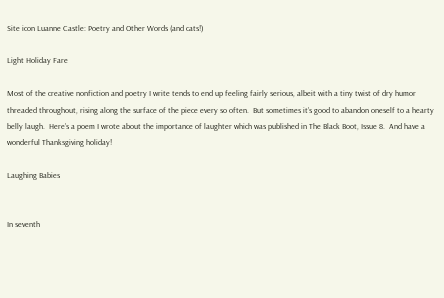Site icon Luanne Castle: Poetry and Other Words (and cats!)

Light Holiday Fare

Most of the creative nonfiction and poetry I write tends to end up feeling fairly serious, albeit with a tiny twist of dry humor threaded throughout, rising along the surface of the piece every so often.  But sometimes it’s good to abandon oneself to a hearty belly laugh.  Here’s a poem I wrote about the importance of laughter which was published in The Black Boot, Issue 8.  And have a wonderful Thanksgiving holiday!

Laughing Babies


In seventh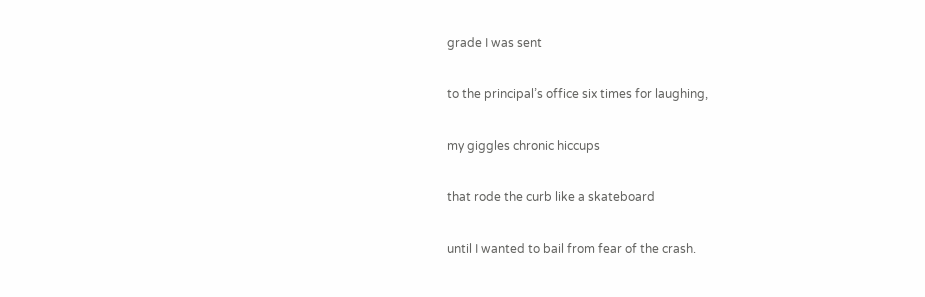grade I was sent

to the principal’s office six times for laughing,

my giggles chronic hiccups

that rode the curb like a skateboard

until I wanted to bail from fear of the crash.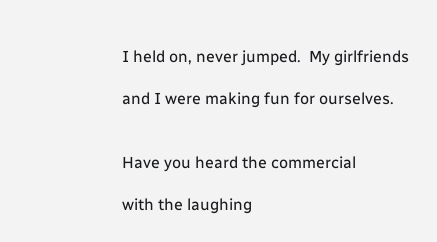I held on, never jumped.  My girlfriends

and I were making fun for ourselves.


Have you heard the commercial

with the laughing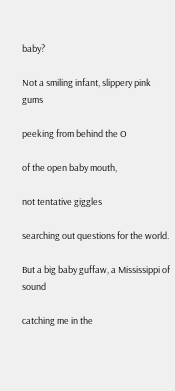baby?

Not a smiling infant, slippery pink gums

peeking from behind the O

of the open baby mouth,

not tentative giggles

searching out questions for the world.

But a big baby guffaw, a Mississippi of sound

catching me in the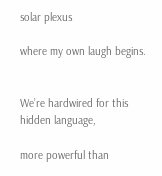solar plexus

where my own laugh begins.


We’re hardwired for this hidden language,

more powerful than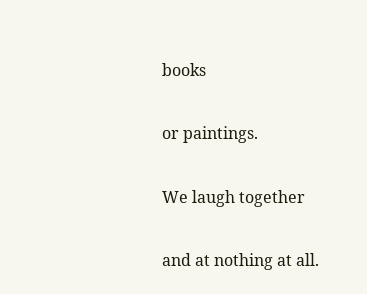books

or paintings.

We laugh together

and at nothing at all.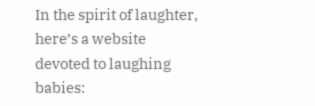In the spirit of laughter, here’s a website devoted to laughing babies: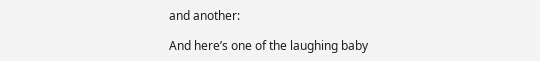and another:

And here’s one of the laughing baby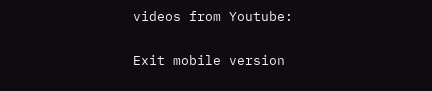videos from Youtube:

Exit mobile version